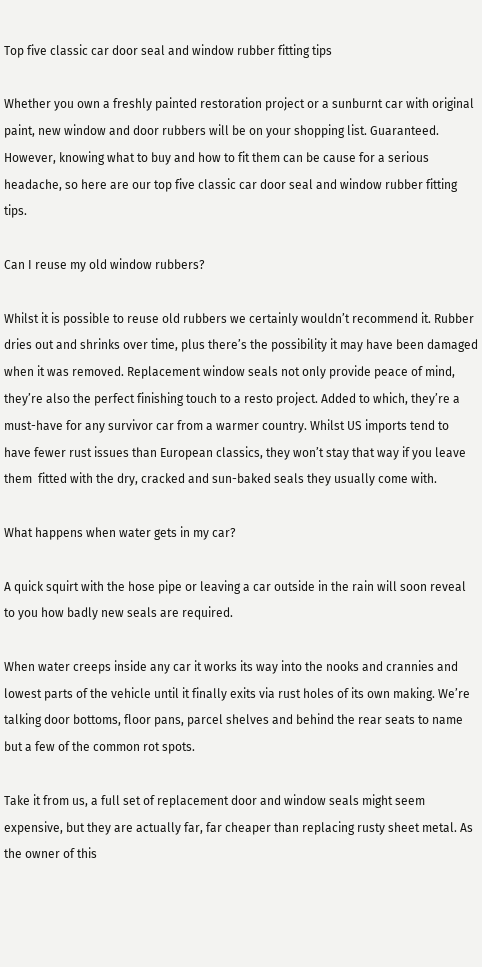Top five classic car door seal and window rubber fitting tips

Whether you own a freshly painted restoration project or a sunburnt car with original paint, new window and door rubbers will be on your shopping list. Guaranteed. However, knowing what to buy and how to fit them can be cause for a serious headache, so here are our top five classic car door seal and window rubber fitting tips.

Can I reuse my old window rubbers?

Whilst it is possible to reuse old rubbers we certainly wouldn’t recommend it. Rubber dries out and shrinks over time, plus there’s the possibility it may have been damaged when it was removed. Replacement window seals not only provide peace of mind, they’re also the perfect finishing touch to a resto project. Added to which, they’re a must-have for any survivor car from a warmer country. Whilst US imports tend to have fewer rust issues than European classics, they won’t stay that way if you leave them  fitted with the dry, cracked and sun-baked seals they usually come with.

What happens when water gets in my car?

A quick squirt with the hose pipe or leaving a car outside in the rain will soon reveal to you how badly new seals are required.

When water creeps inside any car it works its way into the nooks and crannies and lowest parts of the vehicle until it finally exits via rust holes of its own making. We’re talking door bottoms, floor pans, parcel shelves and behind the rear seats to name but a few of the common rot spots.

Take it from us, a full set of replacement door and window seals might seem expensive, but they are actually far, far cheaper than replacing rusty sheet metal. As the owner of this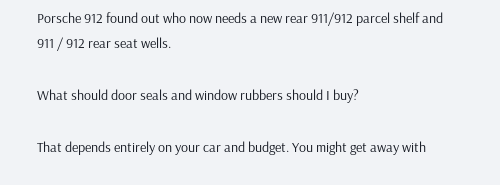Porsche 912 found out who now needs a new rear 911/912 parcel shelf and 911 / 912 rear seat wells.

What should door seals and window rubbers should I buy?

That depends entirely on your car and budget. You might get away with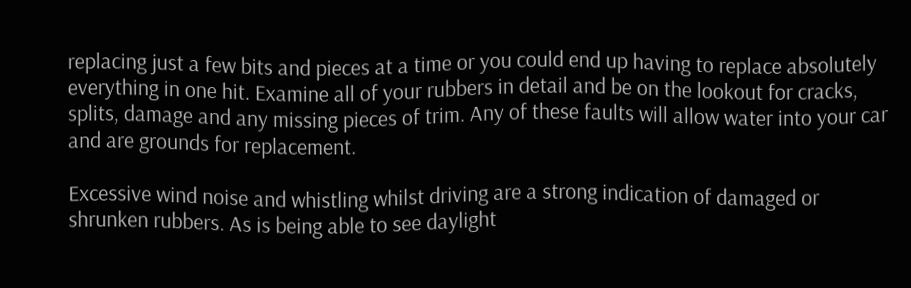replacing just a few bits and pieces at a time or you could end up having to replace absolutely everything in one hit. Examine all of your rubbers in detail and be on the lookout for cracks, splits, damage and any missing pieces of trim. Any of these faults will allow water into your car and are grounds for replacement.

Excessive wind noise and whistling whilst driving are a strong indication of damaged or shrunken rubbers. As is being able to see daylight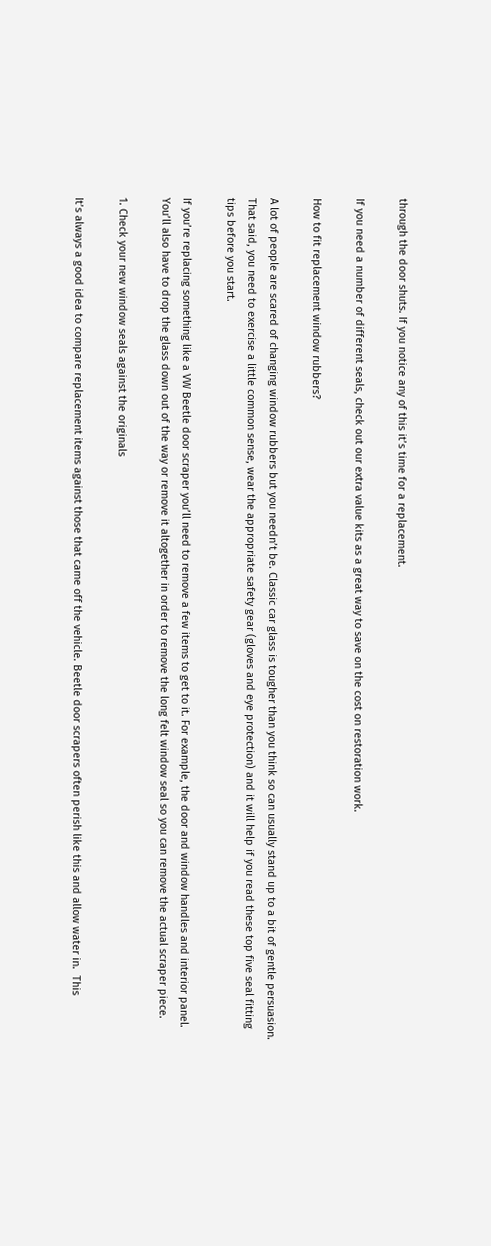through the door shuts. If you notice any of this it’s time for a replacement.

If you need a number of different seals, check out our extra value kits as a great way to save on the cost on restoration work.

How to fit replacement window rubbers?

A lot of people are scared of changing window rubbers but you needn’t be. Classic car glass is tougher than you think so can usually stand up to a bit of gentle persuasion. That said, you need to exercise a little common sense, wear the appropriate safety gear (gloves and eye protection) and it will help if you read these top five seal fitting tips before you start.

If you’re replacing something like a VW Beetle door scraper you’ll need to remove a few items to get to it. For example, the door and window handles and interior panel. You’ll also have to drop the glass down out of the way or remove it altogether in order to remove the long felt window seal so you can remove the actual scraper piece.

1. Check your new window seals against the originals

It’s always a good idea to compare replacement items against those that came off the vehicle. Beetle door scrapers often perish like this and allow water in.  This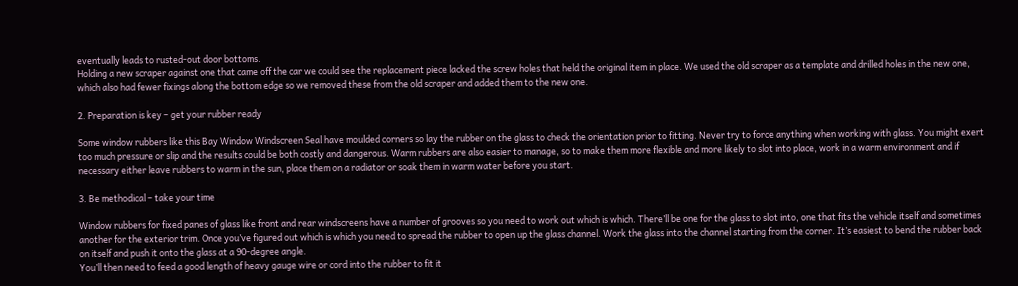eventually leads to rusted-out door bottoms.
Holding a new scraper against one that came off the car we could see the replacement piece lacked the screw holes that held the original item in place. We used the old scraper as a template and drilled holes in the new one, which also had fewer fixings along the bottom edge so we removed these from the old scraper and added them to the new one.

2. Preparation is key – get your rubber ready

Some window rubbers like this Bay Window Windscreen Seal have moulded corners so lay the rubber on the glass to check the orientation prior to fitting. Never try to force anything when working with glass. You might exert too much pressure or slip and the results could be both costly and dangerous. Warm rubbers are also easier to manage, so to make them more flexible and more likely to slot into place, work in a warm environment and if necessary either leave rubbers to warm in the sun, place them on a radiator or soak them in warm water before you start.

3. Be methodical – take your time

Window rubbers for fixed panes of glass like front and rear windscreens have a number of grooves so you need to work out which is which. There’ll be one for the glass to slot into, one that fits the vehicle itself and sometimes another for the exterior trim. Once you’ve figured out which is which you need to spread the rubber to open up the glass channel. Work the glass into the channel starting from the corner. It’s easiest to bend the rubber back on itself and push it onto the glass at a 90-degree angle.
You’ll then need to feed a good length of heavy gauge wire or cord into the rubber to fit it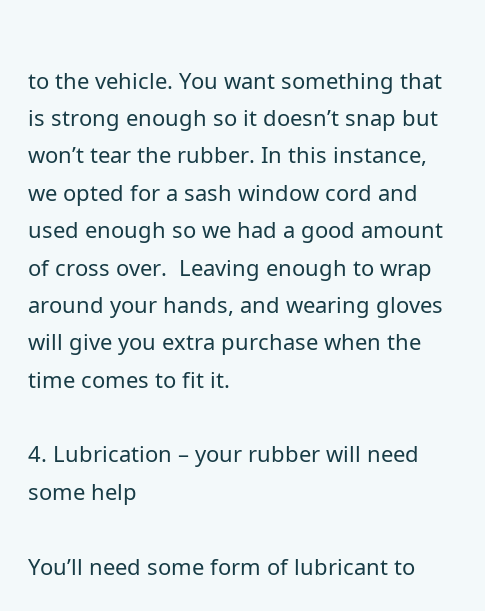to the vehicle. You want something that is strong enough so it doesn’t snap but won’t tear the rubber. In this instance, we opted for a sash window cord and used enough so we had a good amount of cross over.  Leaving enough to wrap around your hands, and wearing gloves will give you extra purchase when the time comes to fit it.

4. Lubrication – your rubber will need some help

You’ll need some form of lubricant to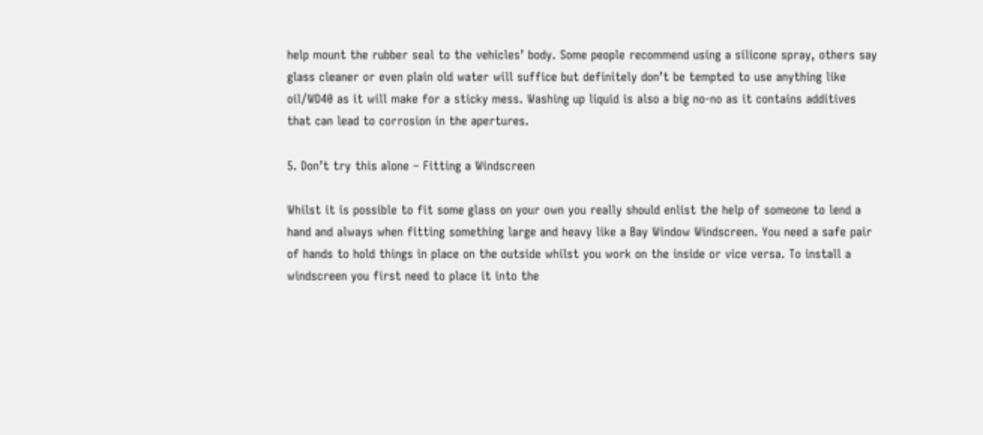help mount the rubber seal to the vehicles’ body. Some people recommend using a silicone spray, others say glass cleaner or even plain old water will suffice but definitely don’t be tempted to use anything like oil/WD40 as it will make for a sticky mess. Washing up liquid is also a big no-no as it contains additives that can lead to corrosion in the apertures.

5. Don’t try this alone – Fitting a Windscreen

Whilst it is possible to fit some glass on your own you really should enlist the help of someone to lend a hand and always when fitting something large and heavy like a Bay Window Windscreen. You need a safe pair of hands to hold things in place on the outside whilst you work on the inside or vice versa. To install a windscreen you first need to place it into the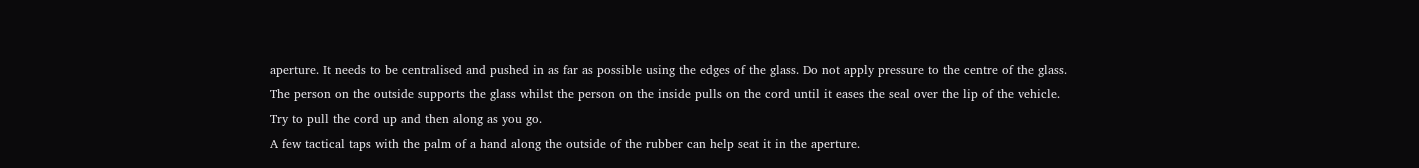aperture. It needs to be centralised and pushed in as far as possible using the edges of the glass. Do not apply pressure to the centre of the glass.
The person on the outside supports the glass whilst the person on the inside pulls on the cord until it eases the seal over the lip of the vehicle.
Try to pull the cord up and then along as you go.
A few tactical taps with the palm of a hand along the outside of the rubber can help seat it in the aperture.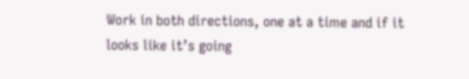Work in both directions, one at a time and if it looks like it’s going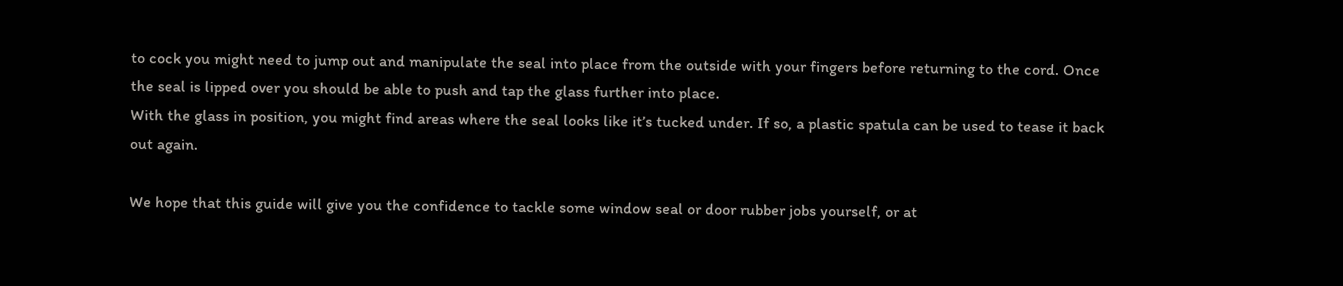to cock you might need to jump out and manipulate the seal into place from the outside with your fingers before returning to the cord. Once the seal is lipped over you should be able to push and tap the glass further into place.
With the glass in position, you might find areas where the seal looks like it’s tucked under. If so, a plastic spatula can be used to tease it back out again.

We hope that this guide will give you the confidence to tackle some window seal or door rubber jobs yourself, or at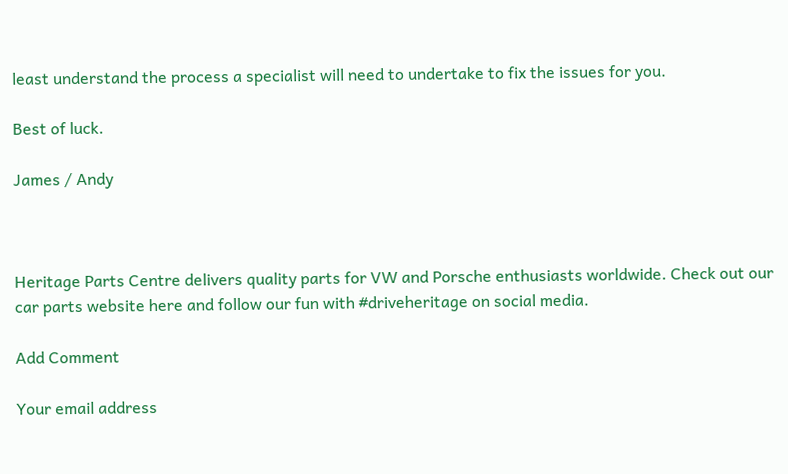least understand the process a specialist will need to undertake to fix the issues for you.

Best of luck.

James / Andy



Heritage Parts Centre delivers quality parts for VW and Porsche enthusiasts worldwide. Check out our car parts website here and follow our fun with #driveheritage on social media.

Add Comment

Your email address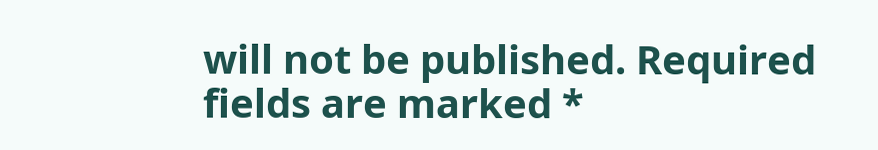will not be published. Required fields are marked *